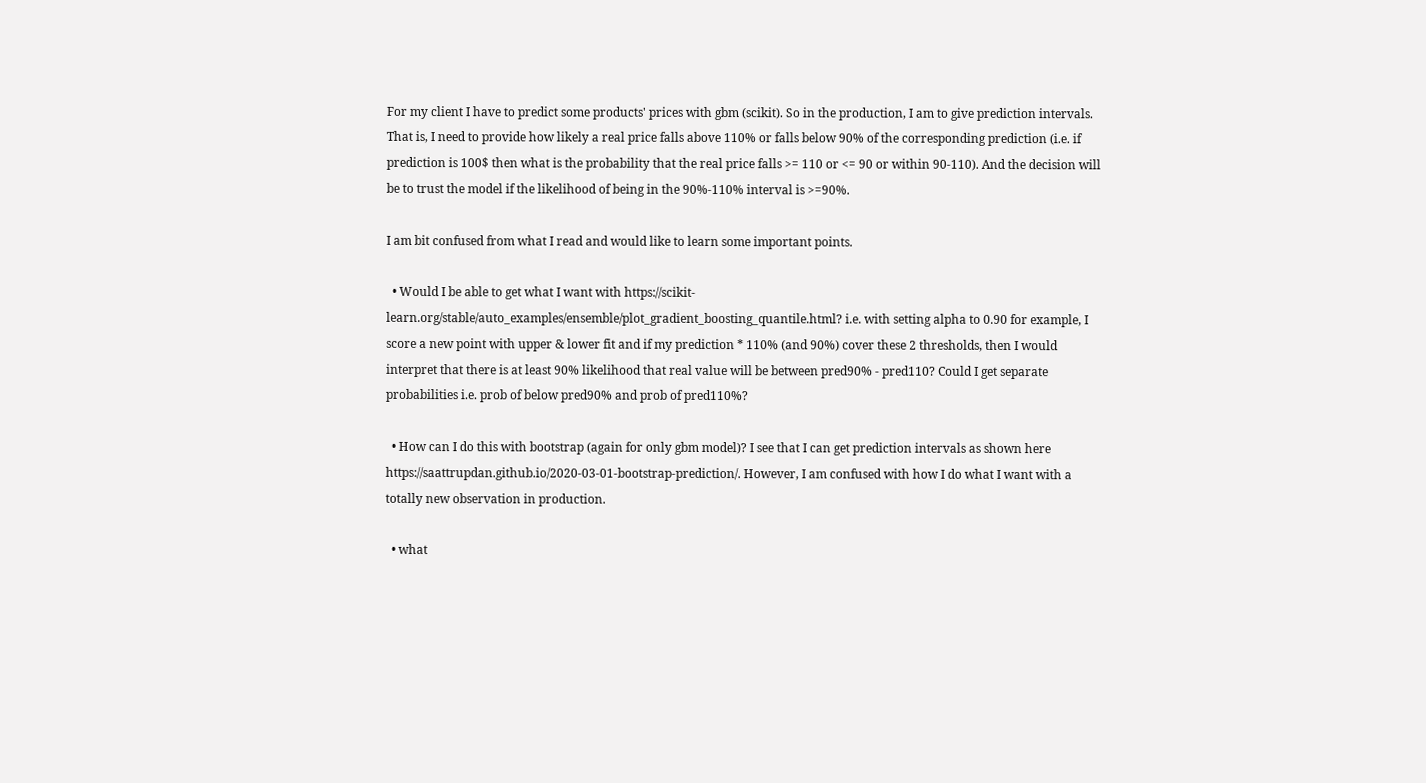For my client I have to predict some products' prices with gbm (scikit). So in the production, I am to give prediction intervals. That is, I need to provide how likely a real price falls above 110% or falls below 90% of the corresponding prediction (i.e. if prediction is 100$ then what is the probability that the real price falls >= 110 or <= 90 or within 90-110). And the decision will be to trust the model if the likelihood of being in the 90%-110% interval is >=90%.

I am bit confused from what I read and would like to learn some important points.

  • Would I be able to get what I want with https://scikit-learn.org/stable/auto_examples/ensemble/plot_gradient_boosting_quantile.html? i.e. with setting alpha to 0.90 for example, I score a new point with upper & lower fit and if my prediction * 110% (and 90%) cover these 2 thresholds, then I would interpret that there is at least 90% likelihood that real value will be between pred90% - pred110? Could I get separate probabilities i.e. prob of below pred90% and prob of pred110%?

  • How can I do this with bootstrap (again for only gbm model)? I see that I can get prediction intervals as shown here https://saattrupdan.github.io/2020-03-01-bootstrap-prediction/. However, I am confused with how I do what I want with a totally new observation in production.

  • what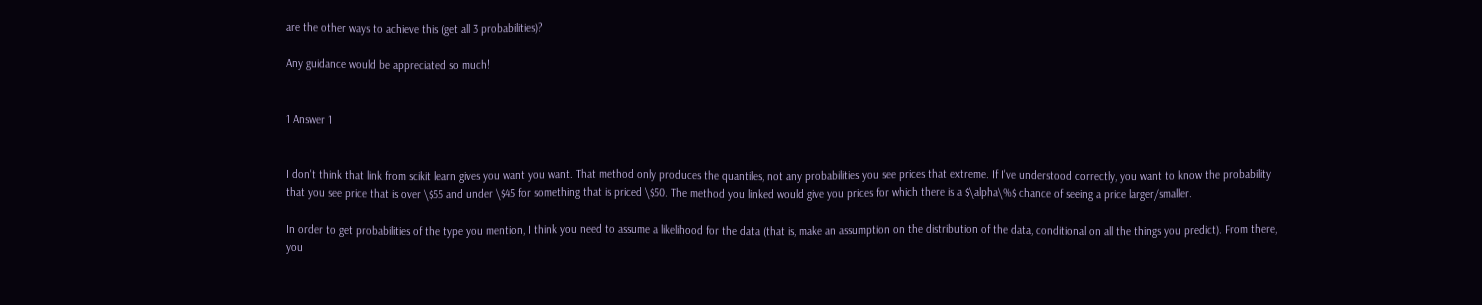are the other ways to achieve this (get all 3 probabilities)?

Any guidance would be appreciated so much!


1 Answer 1


I don't think that link from scikit learn gives you want you want. That method only produces the quantiles, not any probabilities you see prices that extreme. If I've understood correctly, you want to know the probability that you see price that is over \$55 and under \$45 for something that is priced \$50. The method you linked would give you prices for which there is a $\alpha\%$ chance of seeing a price larger/smaller.

In order to get probabilities of the type you mention, I think you need to assume a likelihood for the data (that is, make an assumption on the distribution of the data, conditional on all the things you predict). From there, you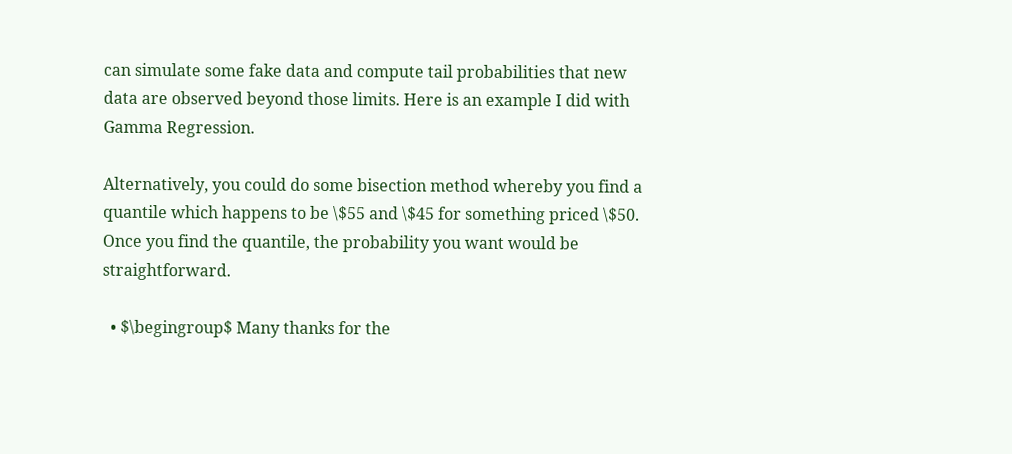can simulate some fake data and compute tail probabilities that new data are observed beyond those limits. Here is an example I did with Gamma Regression.

Alternatively, you could do some bisection method whereby you find a quantile which happens to be \$55 and \$45 for something priced \$50. Once you find the quantile, the probability you want would be straightforward.

  • $\begingroup$ Many thanks for the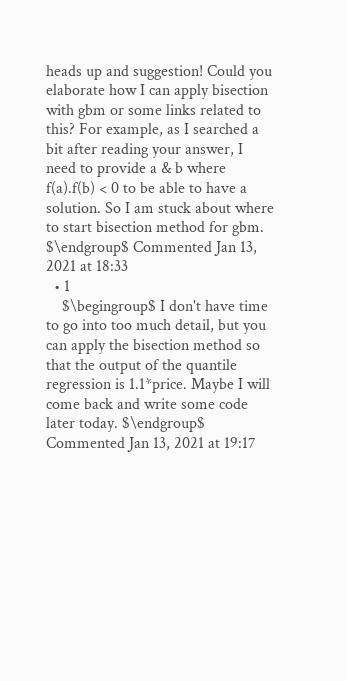heads up and suggestion! Could you elaborate how I can apply bisection with gbm or some links related to this? For example, as I searched a bit after reading your answer, I need to provide a & b where f(a).f(b) < 0 to be able to have a solution. So I am stuck about where to start bisection method for gbm. $\endgroup$ Commented Jan 13, 2021 at 18:33
  • 1
    $\begingroup$ I don't have time to go into too much detail, but you can apply the bisection method so that the output of the quantile regression is 1.1*price. Maybe I will come back and write some code later today. $\endgroup$ Commented Jan 13, 2021 at 19:17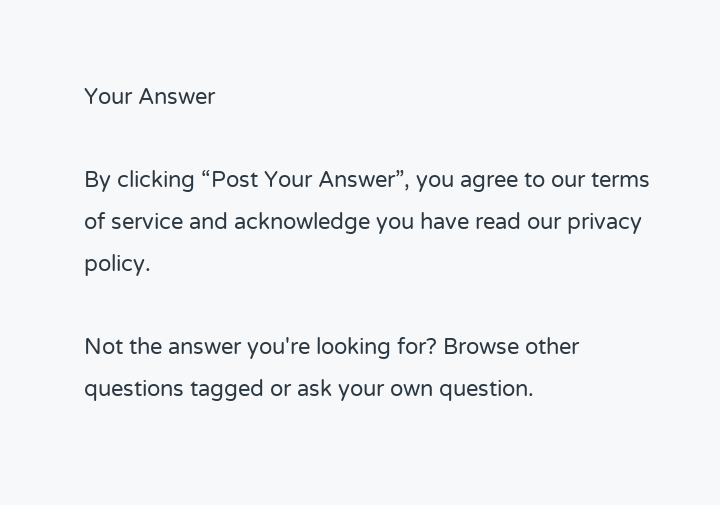Your Answer

By clicking “Post Your Answer”, you agree to our terms of service and acknowledge you have read our privacy policy.

Not the answer you're looking for? Browse other questions tagged or ask your own question.